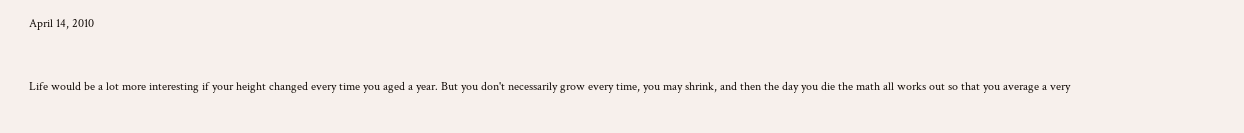April 14, 2010


Life would be a lot more interesting if your height changed every time you aged a year. But you don't necessarily grow every time, you may shrink, and then the day you die the math all works out so that you average a very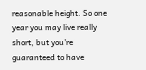reasonable height. So one year you may live really short, but you're guaranteed to have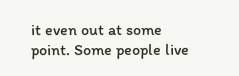it even out at some point. Some people live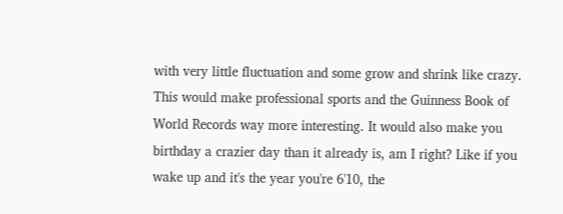with very little fluctuation and some grow and shrink like crazy. This would make professional sports and the Guinness Book of World Records way more interesting. It would also make you birthday a crazier day than it already is, am I right? Like if you wake up and it's the year you're 6'10, the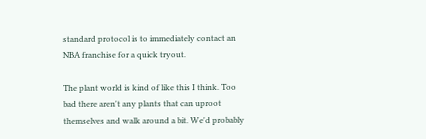standard protocol is to immediately contact an NBA franchise for a quick tryout.

The plant world is kind of like this I think. Too bad there aren't any plants that can uproot themselves and walk around a bit. We'd probably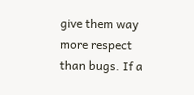give them way more respect than bugs. If a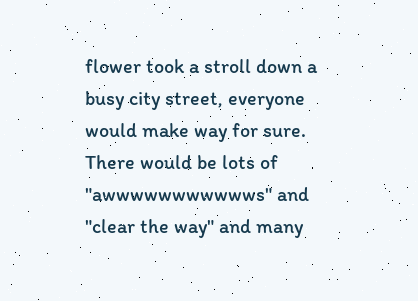flower took a stroll down a busy city street, everyone would make way for sure. There would be lots of "awwwwwwwwwwws" and "clear the way" and many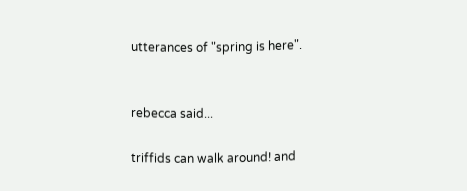utterances of "spring is here".


rebecca said...

triffids can walk around! and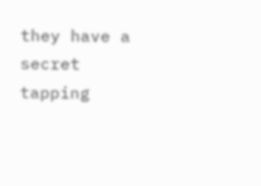they have a secret tapping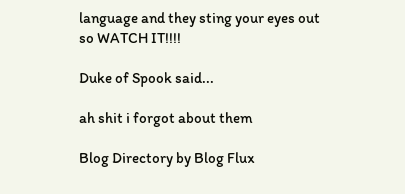language and they sting your eyes out so WATCH IT!!!!

Duke of Spook said...

ah shit i forgot about them

Blog Directory by Blog Flux